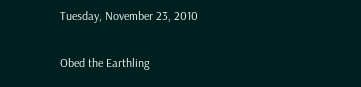Tuesday, November 23, 2010

Obed the Earthling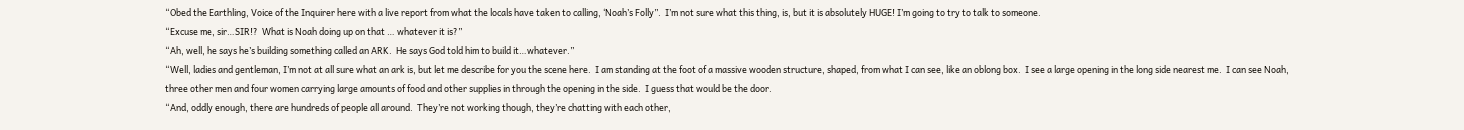“Obed the Earthling, Voice of the Inquirer here with a live report from what the locals have taken to calling, ‘Noah’s Folly”.  I’m not sure what this thing, is, but it is absolutely HUGE! I’m going to try to talk to someone.
“Excuse me, sir…SIR!?  What is Noah doing up on that … whatever it is?”
“Ah, well, he says he’s building something called an ARK.  He says God told him to build it…whatever.”
“Well, ladies and gentleman, I’m not at all sure what an ark is, but let me describe for you the scene here.  I am standing at the foot of a massive wooden structure, shaped, from what I can see, like an oblong box.  I see a large opening in the long side nearest me.  I can see Noah, three other men and four women carrying large amounts of food and other supplies in through the opening in the side.  I guess that would be the door.
“And, oddly enough, there are hundreds of people all around.  They’re not working though, they’re chatting with each other,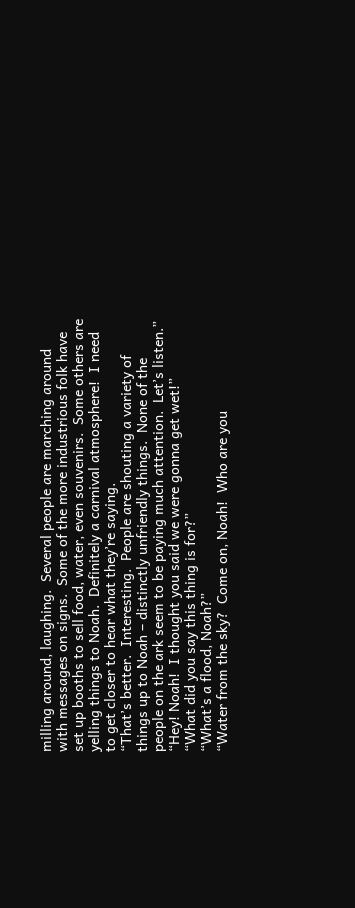milling around, laughing.  Several people are marching around with messages on signs.  Some of the more industrious folk have set up booths to sell food, water, even souvenirs.  Some others are yelling things to Noah.  Definitely a carnival atmosphere!  I need to get closer to hear what they’re saying.
“That’s better.  Interesting.  People are shouting a variety of things up to Noah – distinctly unfriendly things.  None of the people on the ark seem to be paying much attention.  Let’s listen.”
“Hey! Noah!  I thought you said we were gonna get wet!”
“What did you say this thing is for?”
“What’s a flood, Noah?”
“Water from the sky?  Come on, Noah!  Who are you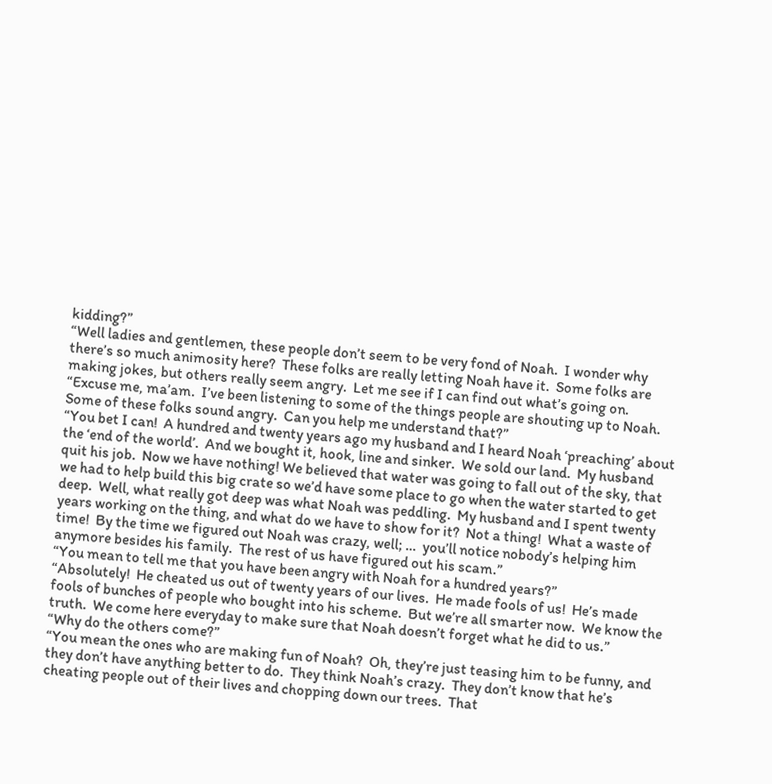kidding?”
“Well ladies and gentlemen, these people don’t seem to be very fond of Noah.  I wonder why there’s so much animosity here?  These folks are really letting Noah have it.  Some folks are making jokes, but others really seem angry.  Let me see if I can find out what’s going on.
“Excuse me, ma’am.  I’ve been listening to some of the things people are shouting up to Noah.  Some of these folks sound angry.  Can you help me understand that?”
“You bet I can!  A hundred and twenty years ago my husband and I heard Noah ‘preaching’ about the ‘end of the world’.  And we bought it, hook, line and sinker.  We sold our land.  My husband quit his job.  Now we have nothing! We believed that water was going to fall out of the sky, that we had to help build this big crate so we’d have some place to go when the water started to get deep.  Well, what really got deep was what Noah was peddling.  My husband and I spent twenty years working on the thing, and what do we have to show for it?  Not a thing!  What a waste of time!  By the time we figured out Noah was crazy, well; …  you’ll notice nobody’s helping him anymore besides his family.  The rest of us have figured out his scam.”
“You mean to tell me that you have been angry with Noah for a hundred years?”
“Absolutely!  He cheated us out of twenty years of our lives.  He made fools of us!  He’s made fools of bunches of people who bought into his scheme.  But we’re all smarter now.  We know the truth.  We come here everyday to make sure that Noah doesn’t forget what he did to us.”
“Why do the others come?”
“You mean the ones who are making fun of Noah?  Oh, they’re just teasing him to be funny, and they don’t have anything better to do.  They think Noah’s crazy.  They don’t know that he’s cheating people out of their lives and chopping down our trees.  That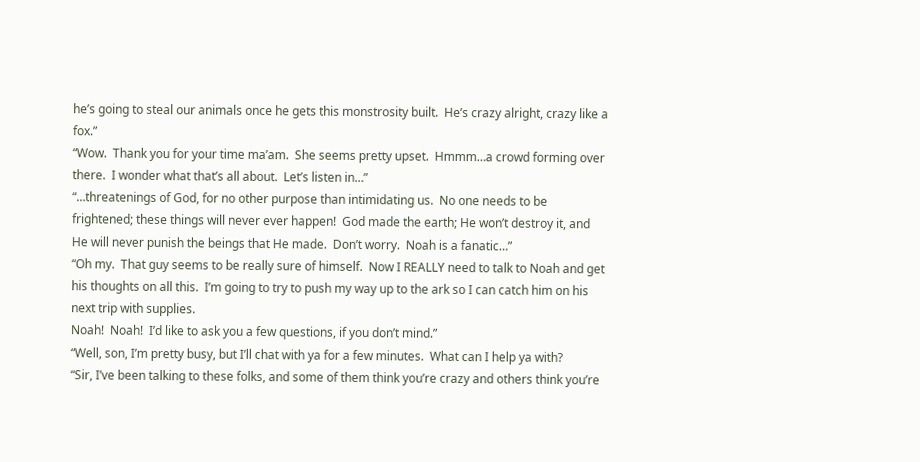he’s going to steal our animals once he gets this monstrosity built.  He’s crazy alright, crazy like a fox.”
“Wow.  Thank you for your time ma’am.  She seems pretty upset.  Hmmm…a crowd forming over there.  I wonder what that’s all about.  Let’s listen in…”
“…threatenings of God, for no other purpose than intimidating us.  No one needs to be frightened; these things will never ever happen!  God made the earth; He won’t destroy it, and He will never punish the beings that He made.  Don’t worry.  Noah is a fanatic…”
“Oh my.  That guy seems to be really sure of himself.  Now I REALLY need to talk to Noah and get his thoughts on all this.  I’m going to try to push my way up to the ark so I can catch him on his next trip with supplies.
Noah!  Noah!  I’d like to ask you a few questions, if you don’t mind.”
“Well, son, I’m pretty busy, but I’ll chat with ya for a few minutes.  What can I help ya with?
“Sir, I’ve been talking to these folks, and some of them think you’re crazy and others think you’re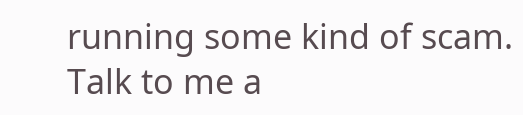running some kind of scam.  Talk to me a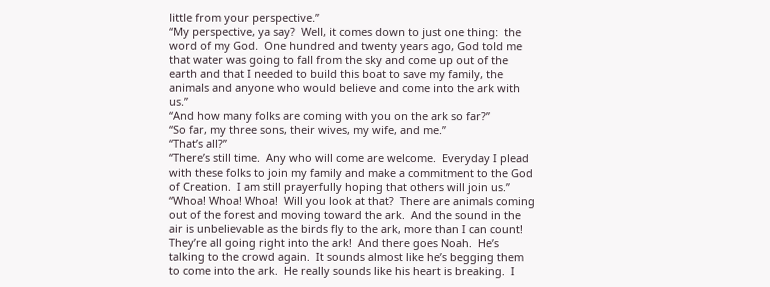little from your perspective.”
“My perspective, ya say?  Well, it comes down to just one thing:  the word of my God.  One hundred and twenty years ago, God told me that water was going to fall from the sky and come up out of the earth and that I needed to build this boat to save my family, the animals and anyone who would believe and come into the ark with us.”
“And how many folks are coming with you on the ark so far?”
“So far, my three sons, their wives, my wife, and me.”
“That’s all?”
“There’s still time.  Any who will come are welcome.  Everyday I plead with these folks to join my family and make a commitment to the God of Creation.  I am still prayerfully hoping that others will join us.”
“Whoa! Whoa! Whoa!  Will you look at that?  There are animals coming out of the forest and moving toward the ark.  And the sound in the air is unbelievable as the birds fly to the ark, more than I can count!  They’re all going right into the ark!  And there goes Noah.  He’s talking to the crowd again.  It sounds almost like he’s begging them to come into the ark.  He really sounds like his heart is breaking.  I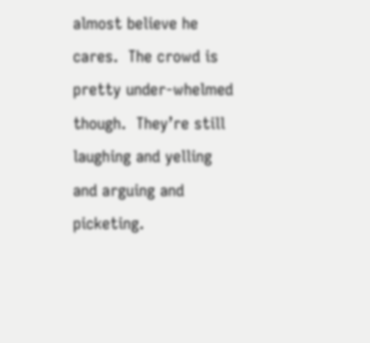almost believe he cares.  The crowd is pretty under-whelmed though.  They’re still laughing and yelling and arguing and picketing.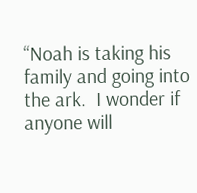“Noah is taking his family and going into the ark.  I wonder if anyone will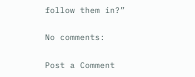follow them in?”

No comments:

Post a Comment